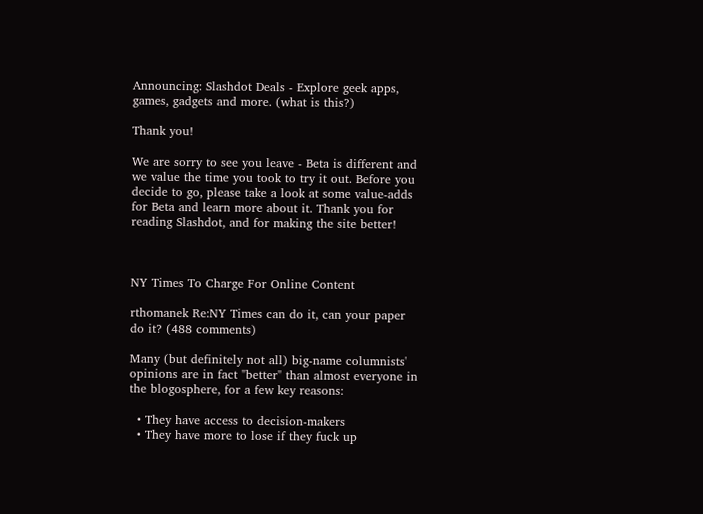Announcing: Slashdot Deals - Explore geek apps, games, gadgets and more. (what is this?)

Thank you!

We are sorry to see you leave - Beta is different and we value the time you took to try it out. Before you decide to go, please take a look at some value-adds for Beta and learn more about it. Thank you for reading Slashdot, and for making the site better!



NY Times To Charge For Online Content

rthomanek Re:NY Times can do it, can your paper do it? (488 comments)

Many (but definitely not all) big-name columnists' opinions are in fact "better" than almost everyone in the blogosphere, for a few key reasons:

  • They have access to decision-makers
  • They have more to lose if they fuck up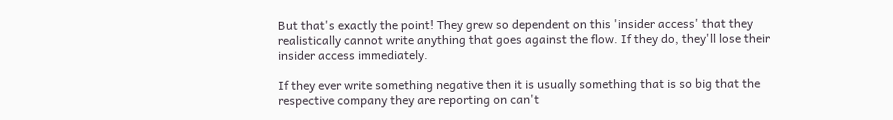But that's exactly the point! They grew so dependent on this 'insider access' that they realistically cannot write anything that goes against the flow. If they do, they'll lose their insider access immediately.

If they ever write something negative then it is usually something that is so big that the respective company they are reporting on can't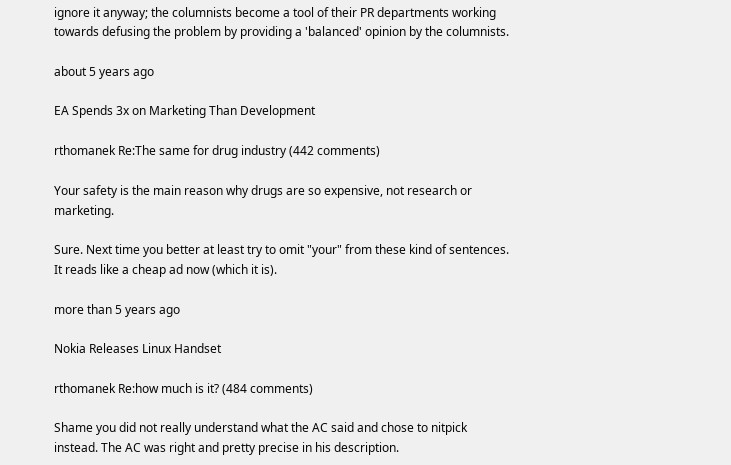ignore it anyway; the columnists become a tool of their PR departments working towards defusing the problem by providing a 'balanced' opinion by the columnists.

about 5 years ago

EA Spends 3x on Marketing Than Development

rthomanek Re:The same for drug industry (442 comments)

Your safety is the main reason why drugs are so expensive, not research or marketing.

Sure. Next time you better at least try to omit "your" from these kind of sentences. It reads like a cheap ad now (which it is).

more than 5 years ago

Nokia Releases Linux Handset

rthomanek Re:how much is it? (484 comments)

Shame you did not really understand what the AC said and chose to nitpick instead. The AC was right and pretty precise in his description.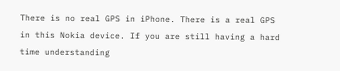There is no real GPS in iPhone. There is a real GPS in this Nokia device. If you are still having a hard time understanding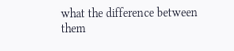what the difference between them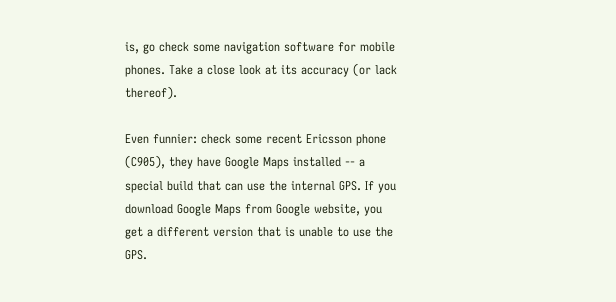is, go check some navigation software for mobile phones. Take a close look at its accuracy (or lack thereof).

Even funnier: check some recent Ericsson phone (C905), they have Google Maps installed -- a special build that can use the internal GPS. If you download Google Maps from Google website, you get a different version that is unable to use the GPS.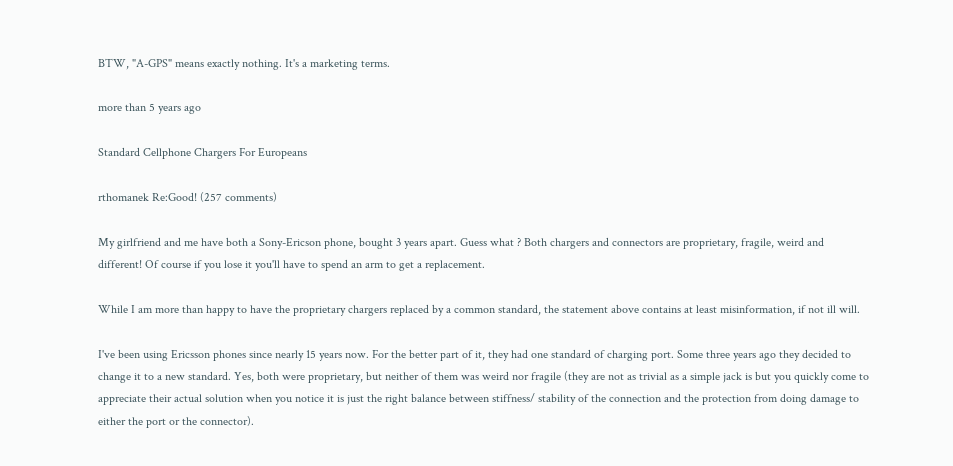BTW, "A-GPS" means exactly nothing. It's a marketing terms.

more than 5 years ago

Standard Cellphone Chargers For Europeans

rthomanek Re:Good! (257 comments)

My girlfriend and me have both a Sony-Ericson phone, bought 3 years apart. Guess what ? Both chargers and connectors are proprietary, fragile, weird and different! Of course if you lose it you'll have to spend an arm to get a replacement.

While I am more than happy to have the proprietary chargers replaced by a common standard, the statement above contains at least misinformation, if not ill will.

I've been using Ericsson phones since nearly 15 years now. For the better part of it, they had one standard of charging port. Some three years ago they decided to change it to a new standard. Yes, both were proprietary, but neither of them was weird nor fragile (they are not as trivial as a simple jack is but you quickly come to appreciate their actual solution when you notice it is just the right balance between stiffness/ stability of the connection and the protection from doing damage to either the port or the connector).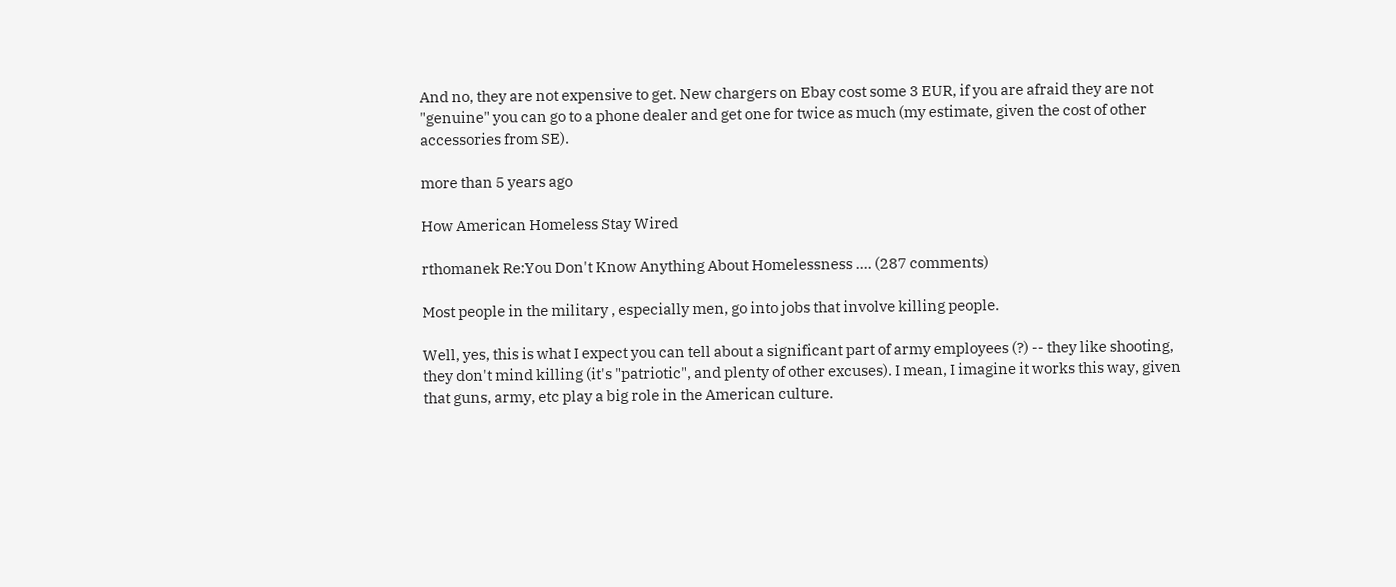And no, they are not expensive to get. New chargers on Ebay cost some 3 EUR, if you are afraid they are not "genuine" you can go to a phone dealer and get one for twice as much (my estimate, given the cost of other accessories from SE).

more than 5 years ago

How American Homeless Stay Wired

rthomanek Re:You Don't Know Anything About Homelessness .... (287 comments)

Most people in the military , especially men, go into jobs that involve killing people.

Well, yes, this is what I expect you can tell about a significant part of army employees (?) -- they like shooting, they don't mind killing (it's "patriotic", and plenty of other excuses). I mean, I imagine it works this way, given that guns, army, etc play a big role in the American culture.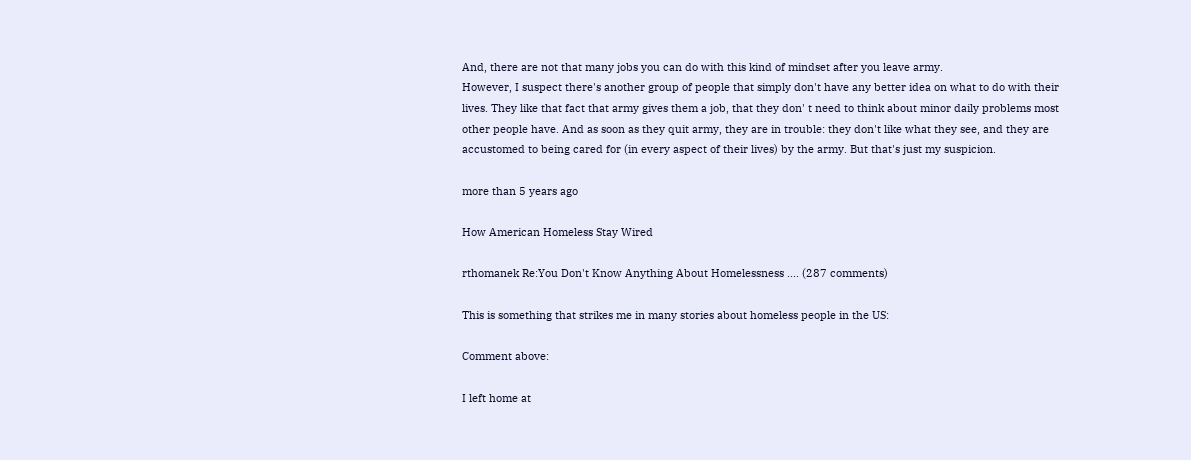And, there are not that many jobs you can do with this kind of mindset after you leave army.
However, I suspect there's another group of people that simply don't have any better idea on what to do with their lives. They like that fact that army gives them a job, that they don' t need to think about minor daily problems most other people have. And as soon as they quit army, they are in trouble: they don't like what they see, and they are accustomed to being cared for (in every aspect of their lives) by the army. But that's just my suspicion.

more than 5 years ago

How American Homeless Stay Wired

rthomanek Re:You Don't Know Anything About Homelessness .... (287 comments)

This is something that strikes me in many stories about homeless people in the US:

Comment above:

I left home at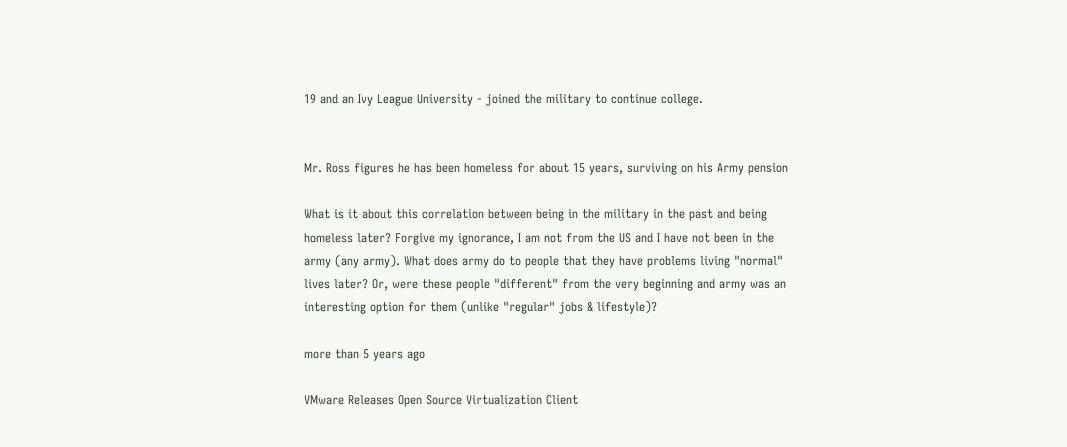19 and an Ivy League University - joined the military to continue college.


Mr. Ross figures he has been homeless for about 15 years, surviving on his Army pension

What is it about this correlation between being in the military in the past and being homeless later? Forgive my ignorance, I am not from the US and I have not been in the army (any army). What does army do to people that they have problems living "normal" lives later? Or, were these people "different" from the very beginning and army was an interesting option for them (unlike "regular" jobs & lifestyle)?

more than 5 years ago

VMware Releases Open Source Virtualization Client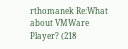rthomanek Re:What about VMWare Player? (218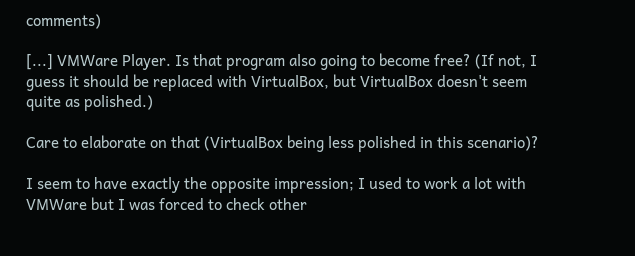comments)

[...] VMWare Player. Is that program also going to become free? (If not, I guess it should be replaced with VirtualBox, but VirtualBox doesn't seem quite as polished.)

Care to elaborate on that (VirtualBox being less polished in this scenario)?

I seem to have exactly the opposite impression; I used to work a lot with VMWare but I was forced to check other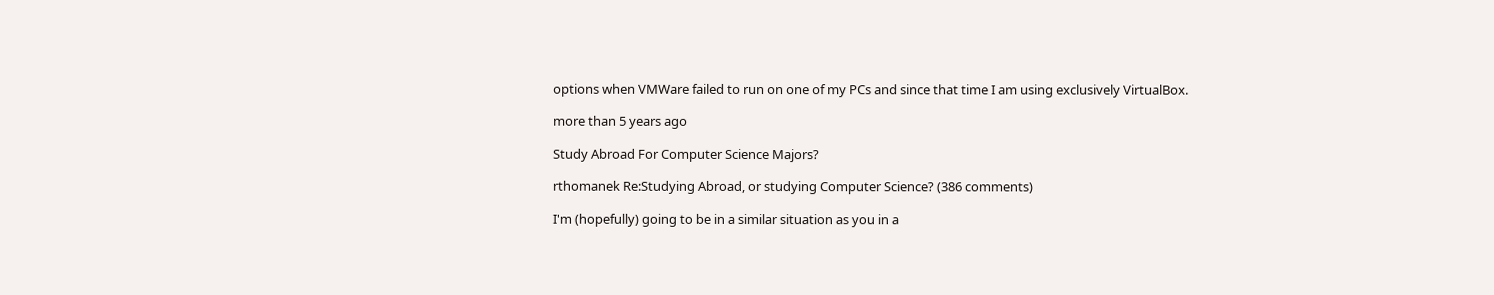options when VMWare failed to run on one of my PCs and since that time I am using exclusively VirtualBox.

more than 5 years ago

Study Abroad For Computer Science Majors?

rthomanek Re:Studying Abroad, or studying Computer Science? (386 comments)

I'm (hopefully) going to be in a similar situation as you in a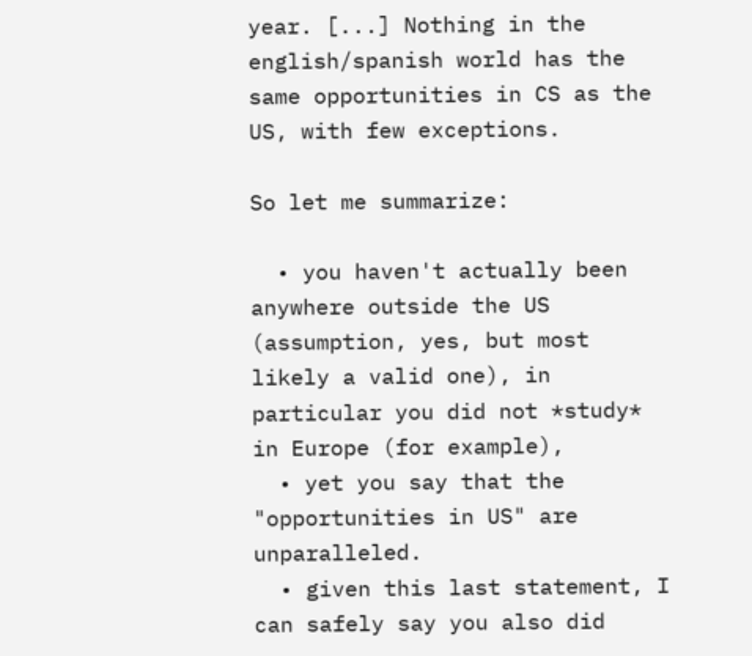year. [...] Nothing in the english/spanish world has the same opportunities in CS as the US, with few exceptions.

So let me summarize:

  • you haven't actually been anywhere outside the US (assumption, yes, but most likely a valid one), in particular you did not *study* in Europe (for example),
  • yet you say that the "opportunities in US" are unparalleled.
  • given this last statement, I can safely say you also did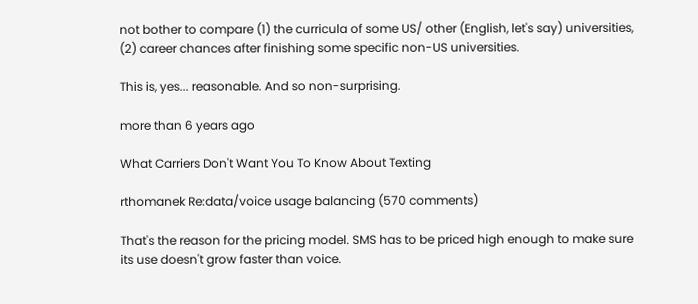not bother to compare (1) the curricula of some US/ other (English, let's say) universities, (2) career chances after finishing some specific non-US universities.

This is, yes... reasonable. And so non-surprising.

more than 6 years ago

What Carriers Don't Want You To Know About Texting

rthomanek Re:data/voice usage balancing (570 comments)

That's the reason for the pricing model. SMS has to be priced high enough to make sure its use doesn't grow faster than voice.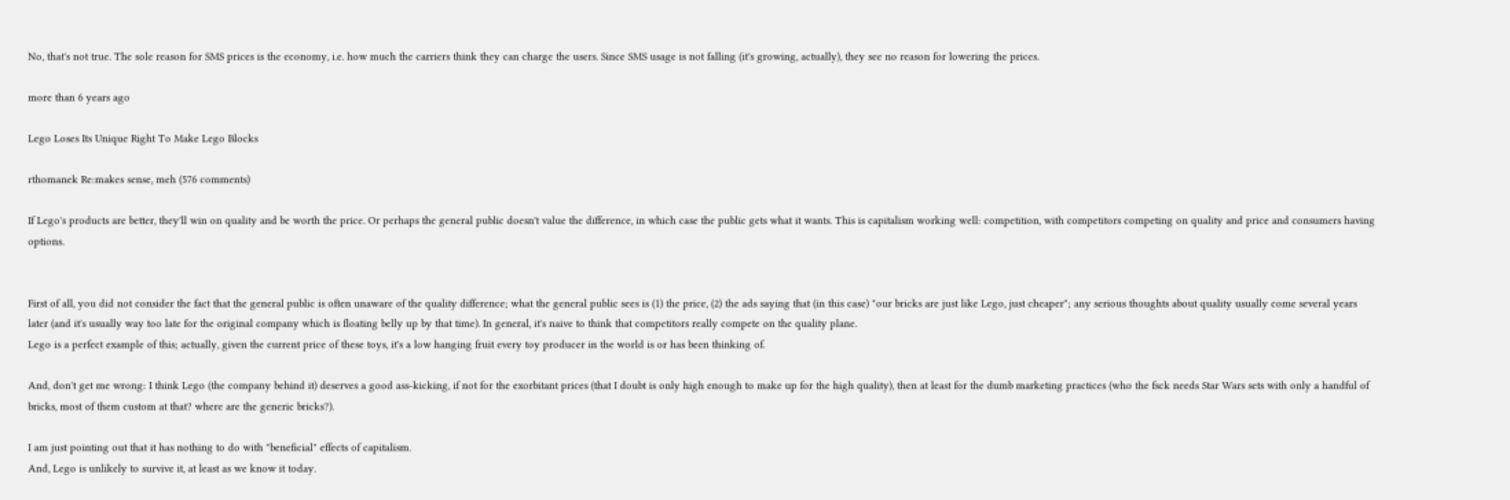No, that's not true. The sole reason for SMS prices is the economy, i.e. how much the carriers think they can charge the users. Since SMS usage is not falling (it's growing, actually), they see no reason for lowering the prices.

more than 6 years ago

Lego Loses Its Unique Right To Make Lego Blocks

rthomanek Re:makes sense, meh (576 comments)

If Lego's products are better, they'll win on quality and be worth the price. Or perhaps the general public doesn't value the difference, in which case the public gets what it wants. This is capitalism working well: competition, with competitors competing on quality and price and consumers having options.


First of all, you did not consider the fact that the general public is often unaware of the quality difference; what the general public sees is (1) the price, (2) the ads saying that (in this case) "our bricks are just like Lego, just cheaper"; any serious thoughts about quality usually come several years later (and it's usually way too late for the original company which is floating belly up by that time). In general, it's naive to think that competitors really compete on the quality plane.
Lego is a perfect example of this; actually, given the current price of these toys, it's a low hanging fruit every toy producer in the world is or has been thinking of.

And, don't get me wrong: I think Lego (the company behind it) deserves a good ass-kicking, if not for the exorbitant prices (that I doubt is only high enough to make up for the high quality), then at least for the dumb marketing practices (who the fsck needs Star Wars sets with only a handful of bricks, most of them custom at that? where are the generic bricks?).

I am just pointing out that it has nothing to do with "beneficial" effects of capitalism.
And, Lego is unlikely to survive it, at least as we know it today.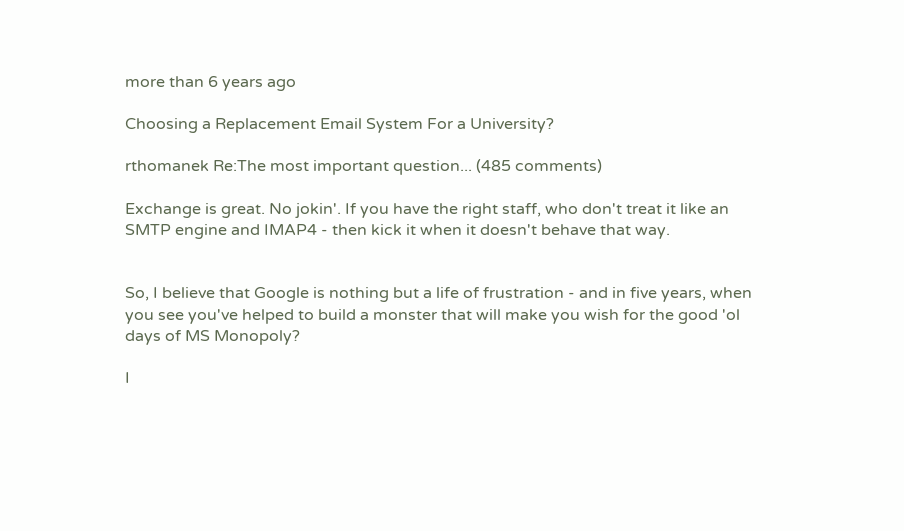more than 6 years ago

Choosing a Replacement Email System For a University?

rthomanek Re:The most important question... (485 comments)

Exchange is great. No jokin'. If you have the right staff, who don't treat it like an SMTP engine and IMAP4 - then kick it when it doesn't behave that way.


So, I believe that Google is nothing but a life of frustration - and in five years, when you see you've helped to build a monster that will make you wish for the good 'ol days of MS Monopoly?

I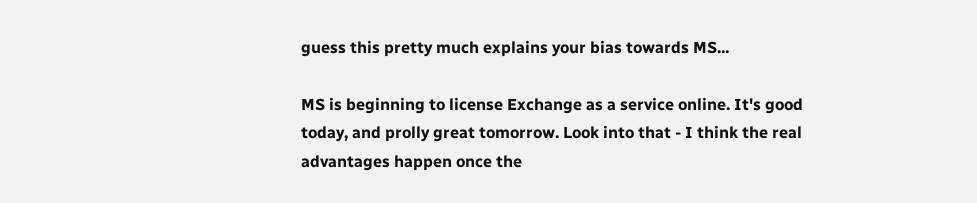guess this pretty much explains your bias towards MS...

MS is beginning to license Exchange as a service online. It's good today, and prolly great tomorrow. Look into that - I think the real advantages happen once the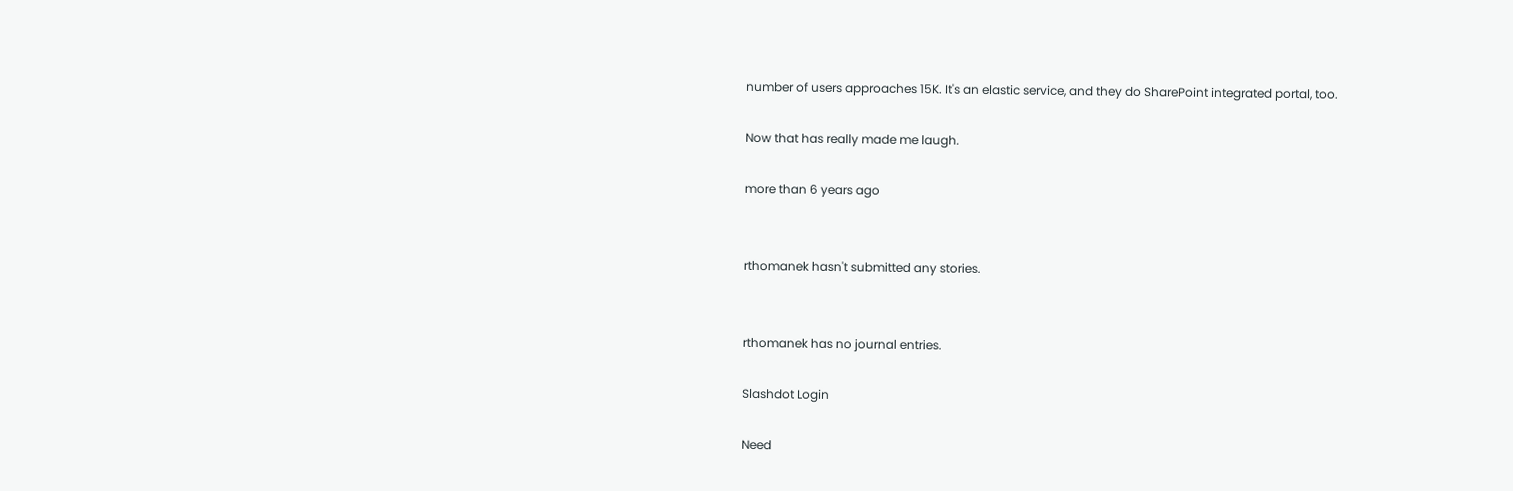number of users approaches 15K. It's an elastic service, and they do SharePoint integrated portal, too.

Now that has really made me laugh.

more than 6 years ago


rthomanek hasn't submitted any stories.


rthomanek has no journal entries.

Slashdot Login

Need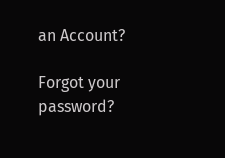an Account?

Forgot your password?